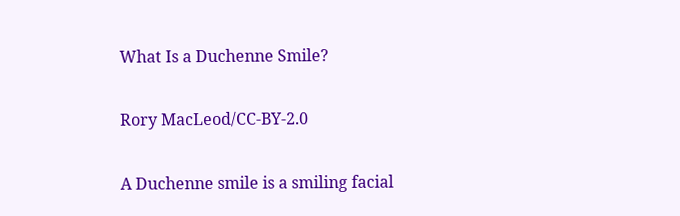What Is a Duchenne Smile?

Rory MacLeod/CC-BY-2.0

A Duchenne smile is a smiling facial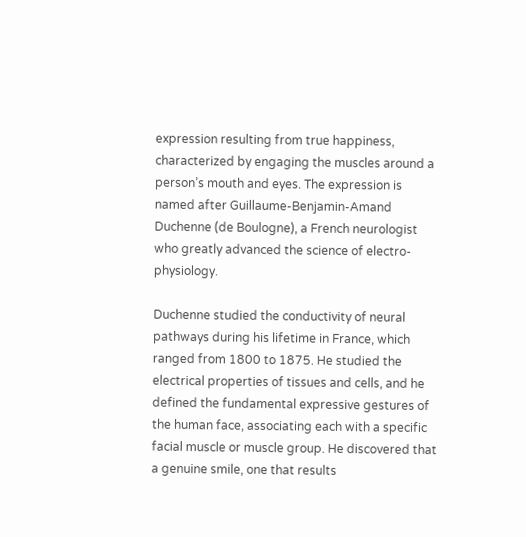expression resulting from true happiness, characterized by engaging the muscles around a person’s mouth and eyes. The expression is named after Guillaume-Benjamin-Amand Duchenne (de Boulogne), a French neurologist who greatly advanced the science of electro-physiology.

Duchenne studied the conductivity of neural pathways during his lifetime in France, which ranged from 1800 to 1875. He studied the electrical properties of tissues and cells, and he defined the fundamental expressive gestures of the human face, associating each with a specific facial muscle or muscle group. He discovered that a genuine smile, one that results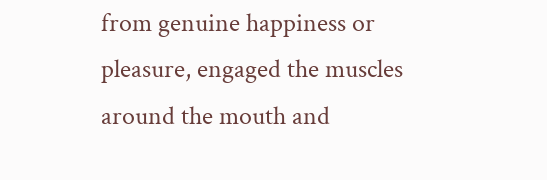from genuine happiness or pleasure, engaged the muscles around the mouth and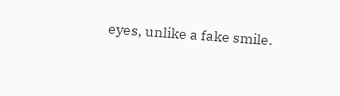eyes, unlike a fake smile.